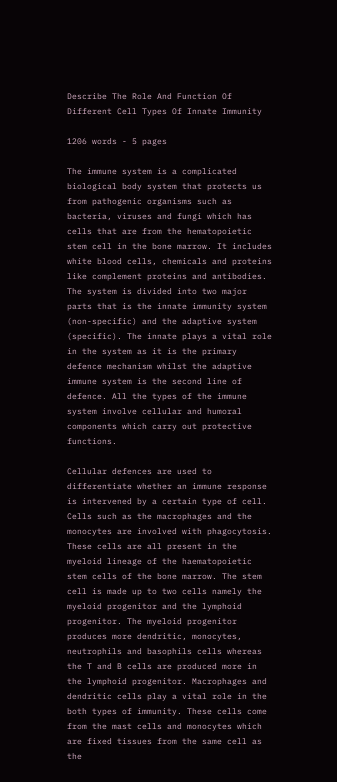Describe The Role And Function Of Different Cell Types Of Innate Immunity

1206 words - 5 pages

The immune system is a complicated biological body system that protects us from pathogenic organisms such as bacteria, viruses and fungi which has cells that are from the hematopoietic stem cell in the bone marrow. It includes white blood cells, chemicals and proteins like complement proteins and antibodies. The system is divided into two major parts that is the innate immunity system (non-specific) and the adaptive system (specific). The innate plays a vital role in the system as it is the primary defence mechanism whilst the adaptive immune system is the second line of defence. All the types of the immune system involve cellular and humoral components which carry out protective functions.

Cellular defences are used to differentiate whether an immune response is intervened by a certain type of cell. Cells such as the macrophages and the monocytes are involved with phagocytosis. These cells are all present in the myeloid lineage of the haematopoietic stem cells of the bone marrow. The stem cell is made up to two cells namely the myeloid progenitor and the lymphoid progenitor. The myeloid progenitor produces more dendritic, monocytes, neutrophils and basophils cells whereas the T and B cells are produced more in the lymphoid progenitor. Macrophages and dendritic cells play a vital role in the both types of immunity. These cells come from the mast cells and monocytes which are fixed tissues from the same cell as the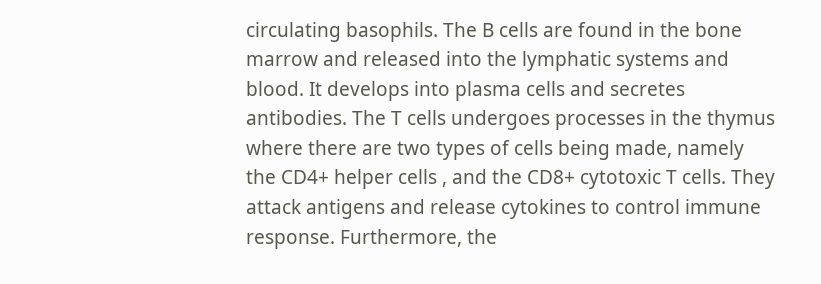circulating basophils. The B cells are found in the bone marrow and released into the lymphatic systems and blood. It develops into plasma cells and secretes antibodies. The T cells undergoes processes in the thymus where there are two types of cells being made, namely the CD4+ helper cells , and the CD8+ cytotoxic T cells. They attack antigens and release cytokines to control immune response. Furthermore, the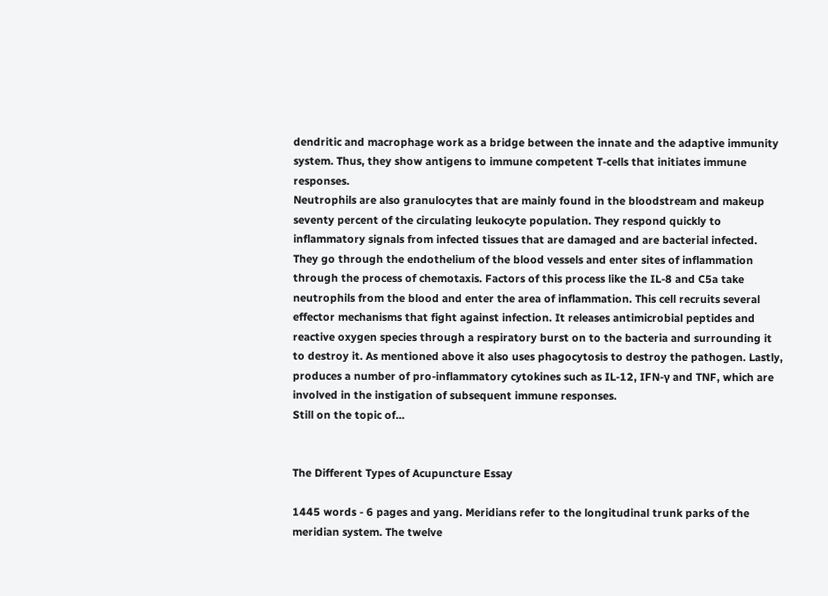dendritic and macrophage work as a bridge between the innate and the adaptive immunity system. Thus, they show antigens to immune competent T-cells that initiates immune responses.
Neutrophils are also granulocytes that are mainly found in the bloodstream and makeup seventy percent of the circulating leukocyte population. They respond quickly to inflammatory signals from infected tissues that are damaged and are bacterial infected. They go through the endothelium of the blood vessels and enter sites of inflammation through the process of chemotaxis. Factors of this process like the IL-8 and C5a take neutrophils from the blood and enter the area of inflammation. This cell recruits several effector mechanisms that fight against infection. It releases antimicrobial peptides and reactive oxygen species through a respiratory burst on to the bacteria and surrounding it to destroy it. As mentioned above it also uses phagocytosis to destroy the pathogen. Lastly, produces a number of pro-inflammatory cytokines such as IL-12, IFN-γ and TNF, which are involved in the instigation of subsequent immune responses.
Still on the topic of...


The Different Types of Acupuncture Essay

1445 words - 6 pages and yang. Meridians refer to the longitudinal trunk parks of the meridian system. The twelve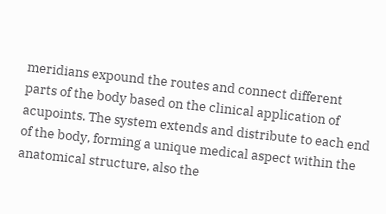meridians expound the routes and connect different parts of the body based on the clinical application of acupoints. The system extends and distribute to each end of the body, forming a unique medical aspect within the anatomical structure, also the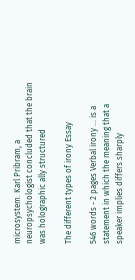microsystem. Karl Pribram, a neuropsychologist concluded that the brain was holographic ally structured

The different types of irony Essay

546 words - 2 pages Verbal irony ... is a statement in which the meaning that a speaker implies differs sharply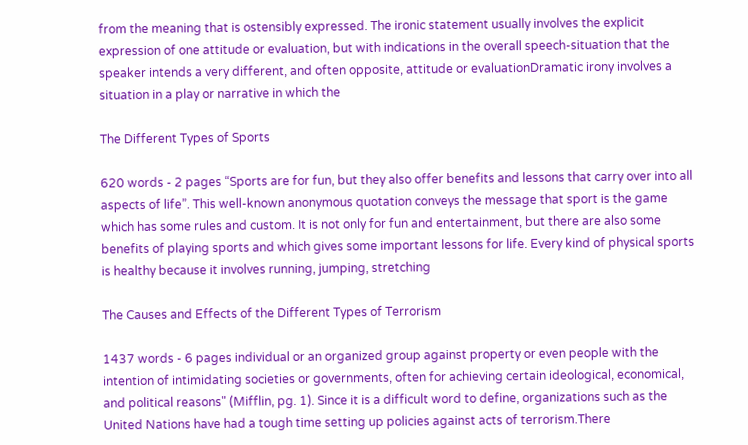from the meaning that is ostensibly expressed. The ironic statement usually involves the explicit expression of one attitude or evaluation, but with indications in the overall speech-situation that the speaker intends a very different, and often opposite, attitude or evaluationDramatic irony involves a situation in a play or narrative in which the

The Different Types of Sports

620 words - 2 pages “Sports are for fun, but they also offer benefits and lessons that carry over into all aspects of life”. This well-known anonymous quotation conveys the message that sport is the game which has some rules and custom. It is not only for fun and entertainment, but there are also some benefits of playing sports and which gives some important lessons for life. Every kind of physical sports is healthy because it involves running, jumping, stretching

The Causes and Effects of the Different Types of Terrorism

1437 words - 6 pages individual or an organized group against property or even people with the intention of intimidating societies or governments, often for achieving certain ideological, economical, and political reasons" (Mifflin, pg. 1). Since it is a difficult word to define, organizations such as the United Nations have had a tough time setting up policies against acts of terrorism.There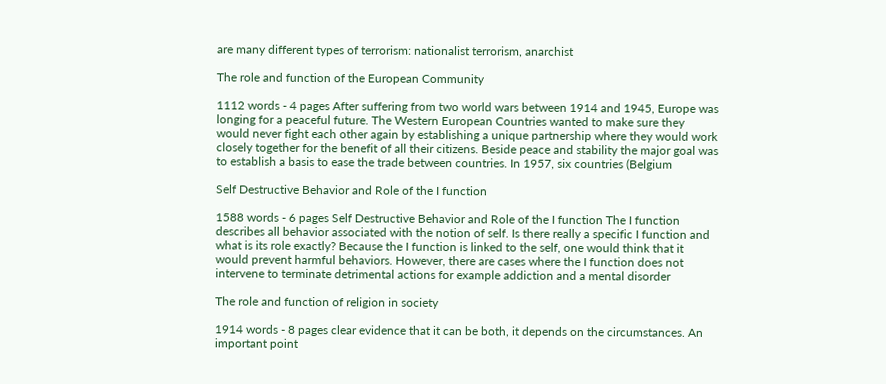are many different types of terrorism: nationalist terrorism, anarchist

The role and function of the European Community

1112 words - 4 pages After suffering from two world wars between 1914 and 1945, Europe was longing for a peaceful future. The Western European Countries wanted to make sure they would never fight each other again by establishing a unique partnership where they would work closely together for the benefit of all their citizens. Beside peace and stability the major goal was to establish a basis to ease the trade between countries. In 1957, six countries (Belgium

Self Destructive Behavior and Role of the I function

1588 words - 6 pages Self Destructive Behavior and Role of the I function The I function describes all behavior associated with the notion of self. Is there really a specific I function and what is its role exactly? Because the I function is linked to the self, one would think that it would prevent harmful behaviors. However, there are cases where the I function does not intervene to terminate detrimental actions for example addiction and a mental disorder

The role and function of religion in society

1914 words - 8 pages clear evidence that it can be both, it depends on the circumstances. An important point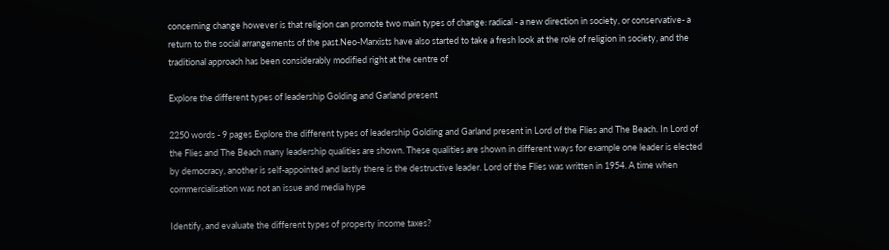concerning change however is that religion can promote two main types of change: radical - a new direction in society, or conservative- a return to the social arrangements of the past.Neo-Marxists have also started to take a fresh look at the role of religion in society, and the traditional approach has been considerably modified right at the centre of

Explore the different types of leadership Golding and Garland present

2250 words - 9 pages Explore the different types of leadership Golding and Garland present in Lord of the Flies and The Beach. In Lord of the Flies and The Beach many leadership qualities are shown. These qualities are shown in different ways for example one leader is elected by democracy, another is self-appointed and lastly there is the destructive leader. Lord of the Flies was written in 1954. A time when commercialisation was not an issue and media hype

Identify, and evaluate the different types of property income taxes?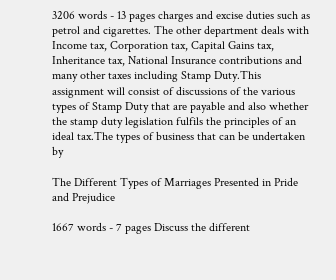3206 words - 13 pages charges and excise duties such as petrol and cigarettes. The other department deals with Income tax, Corporation tax, Capital Gains tax, Inheritance tax, National Insurance contributions and many other taxes including Stamp Duty.This assignment will consist of discussions of the various types of Stamp Duty that are payable and also whether the stamp duty legislation fulfils the principles of an ideal tax.The types of business that can be undertaken by

The Different Types of Marriages Presented in Pride and Prejudice

1667 words - 7 pages Discuss the different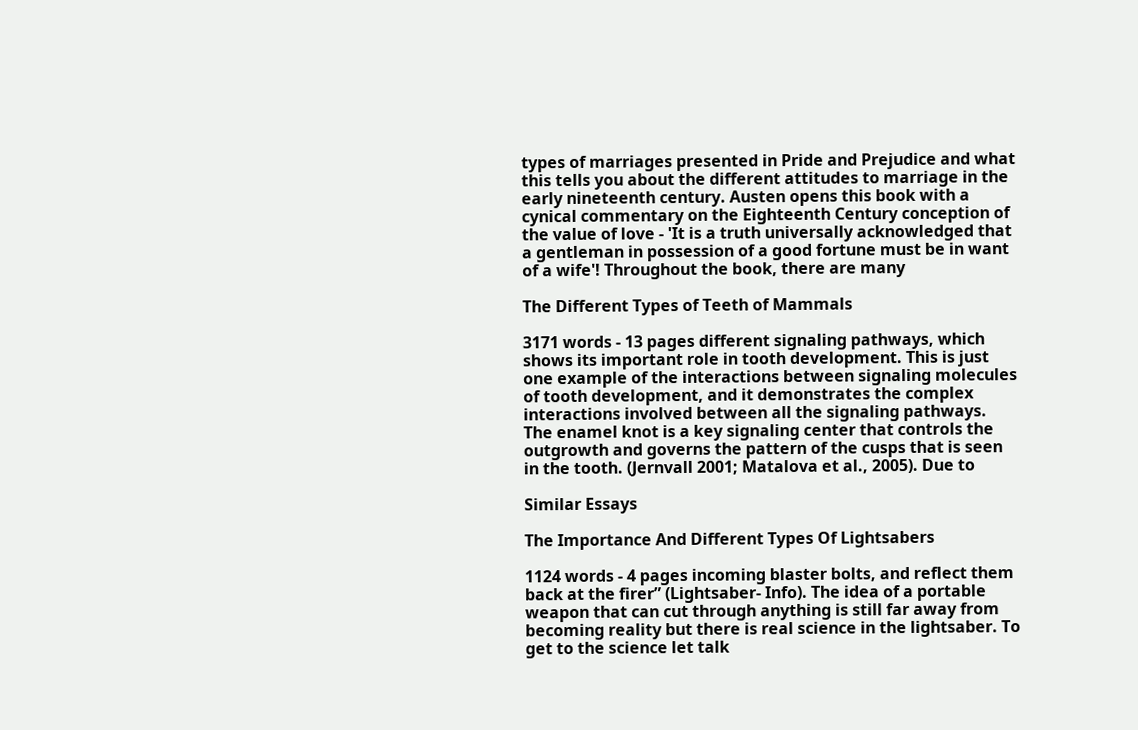types of marriages presented in Pride and Prejudice and what this tells you about the different attitudes to marriage in the early nineteenth century. Austen opens this book with a cynical commentary on the Eighteenth Century conception of the value of love - 'It is a truth universally acknowledged that a gentleman in possession of a good fortune must be in want of a wife'! Throughout the book, there are many

The Different Types of Teeth of Mammals

3171 words - 13 pages different signaling pathways, which shows its important role in tooth development. This is just one example of the interactions between signaling molecules of tooth development, and it demonstrates the complex interactions involved between all the signaling pathways. The enamel knot is a key signaling center that controls the outgrowth and governs the pattern of the cusps that is seen in the tooth. (Jernvall 2001; Matalova et al., 2005). Due to

Similar Essays

The Importance And Different Types Of Lightsabers

1124 words - 4 pages incoming blaster bolts, and reflect them back at the firer” (Lightsaber- Info). The idea of a portable weapon that can cut through anything is still far away from becoming reality but there is real science in the lightsaber. To get to the science let talk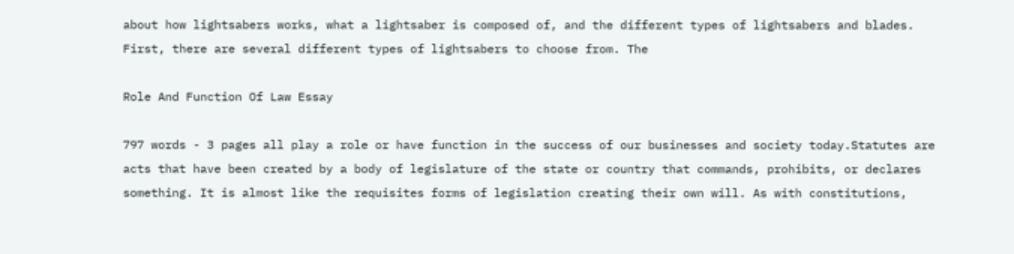about how lightsabers works, what a lightsaber is composed of, and the different types of lightsabers and blades. First, there are several different types of lightsabers to choose from. The

Role And Function Of Law Essay

797 words - 3 pages all play a role or have function in the success of our businesses and society today.Statutes are acts that have been created by a body of legislature of the state or country that commands, prohibits, or declares something. It is almost like the requisites forms of legislation creating their own will. As with constitutions,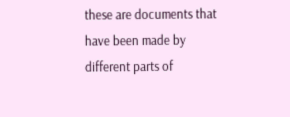these are documents that have been made by different parts of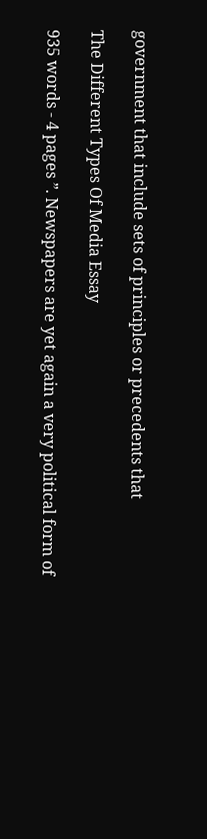government that include sets of principles or precedents that

The Different Types Of Media Essay

935 words - 4 pages ”. Newspapers are yet again a very political form of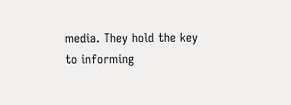media. They hold the key to informing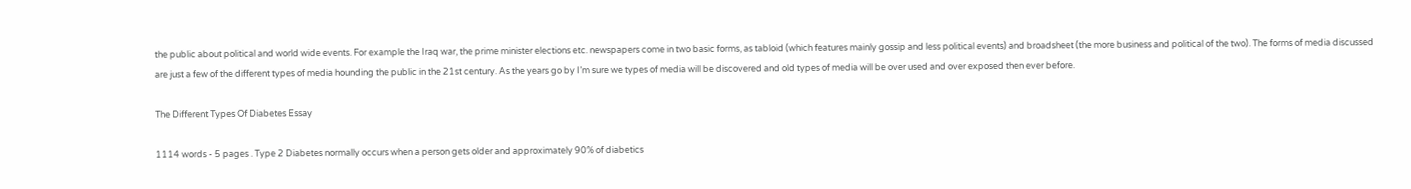the public about political and world wide events. For example the Iraq war, the prime minister elections etc. newspapers come in two basic forms, as tabloid (which features mainly gossip and less political events) and broadsheet (the more business and political of the two). The forms of media discussed are just a few of the different types of media hounding the public in the 21st century. As the years go by I’m sure we types of media will be discovered and old types of media will be over used and over exposed then ever before.

The Different Types Of Diabetes Essay

1114 words - 5 pages . Type 2 Diabetes normally occurs when a person gets older and approximately 90% of diabetics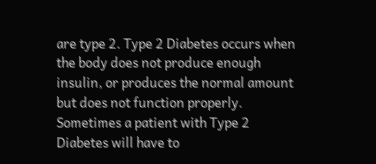are type 2. Type 2 Diabetes occurs when the body does not produce enough insulin, or produces the normal amount but does not function properly. Sometimes a patient with Type 2 Diabetes will have to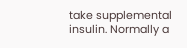take supplemental insulin. Normally a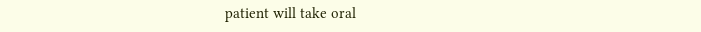patient will take oral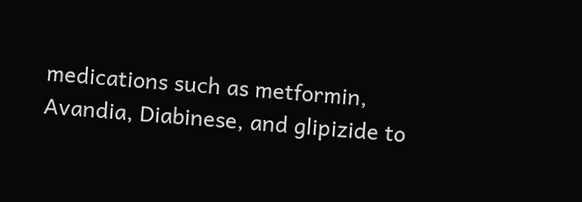medications such as metformin, Avandia, Diabinese, and glipizide to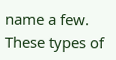name a few. These types of